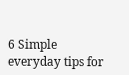6 Simple everyday tips for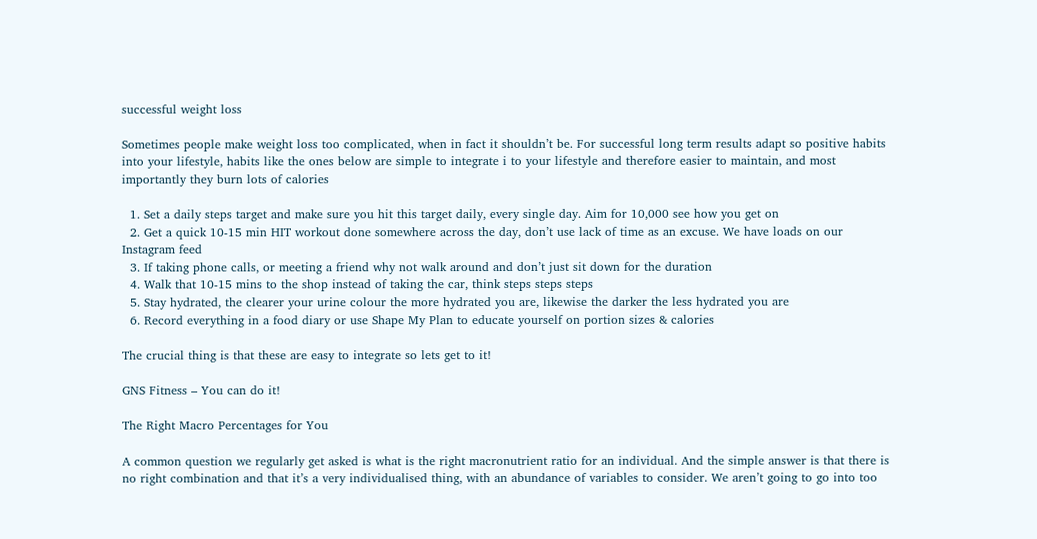successful weight loss

Sometimes people make weight loss too complicated, when in fact it shouldn’t be. For successful long term results adapt so positive habits into your lifestyle, habits like the ones below are simple to integrate i to your lifestyle and therefore easier to maintain, and most importantly they burn lots of calories

  1. Set a daily steps target and make sure you hit this target daily, every single day. Aim for 10,000 see how you get on
  2. Get a quick 10-15 min HIT workout done somewhere across the day, don’t use lack of time as an excuse. We have loads on our Instagram feed
  3. If taking phone calls, or meeting a friend why not walk around and don’t just sit down for the duration
  4. Walk that 10-15 mins to the shop instead of taking the car, think steps steps steps
  5. Stay hydrated, the clearer your urine colour the more hydrated you are, likewise the darker the less hydrated you are
  6. Record everything in a food diary or use Shape My Plan to educate yourself on portion sizes & calories

The crucial thing is that these are easy to integrate so lets get to it!

GNS Fitness – You can do it!

The Right Macro Percentages for You

A common question we regularly get asked is what is the right macronutrient ratio for an individual. And the simple answer is that there is no right combination and that it’s a very individualised thing, with an abundance of variables to consider. We aren’t going to go into too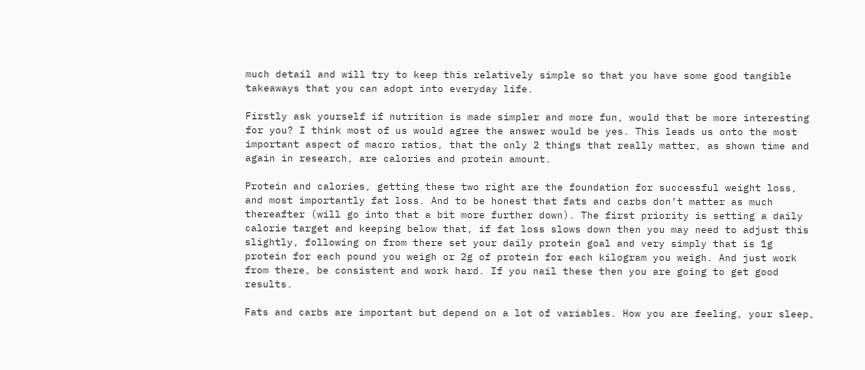much detail and will try to keep this relatively simple so that you have some good tangible takeaways that you can adopt into everyday life.

Firstly ask yourself if nutrition is made simpler and more fun, would that be more interesting for you? I think most of us would agree the answer would be yes. This leads us onto the most important aspect of macro ratios, that the only 2 things that really matter, as shown time and again in research, are calories and protein amount.

Protein and calories, getting these two right are the foundation for successful weight loss, and most importantly fat loss. And to be honest that fats and carbs don’t matter as much thereafter (will go into that a bit more further down). The first priority is setting a daily calorie target and keeping below that, if fat loss slows down then you may need to adjust this slightly, following on from there set your daily protein goal and very simply that is 1g protein for each pound you weigh or 2g of protein for each kilogram you weigh. And just work from there, be consistent and work hard. If you nail these then you are going to get good results.

Fats and carbs are important but depend on a lot of variables. How you are feeling, your sleep,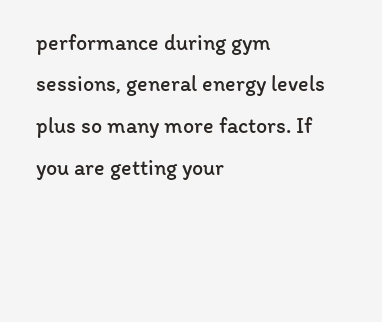performance during gym sessions, general energy levels plus so many more factors. If you are getting your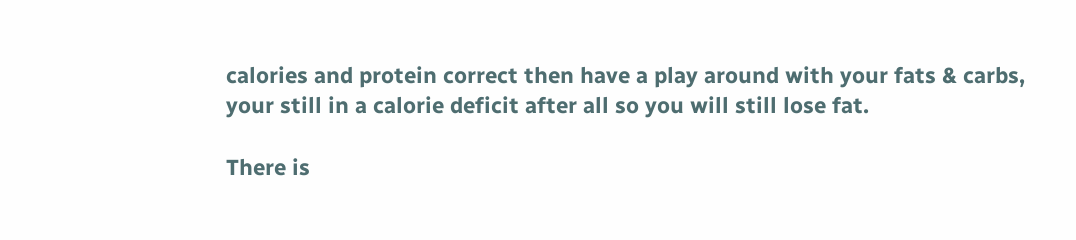calories and protein correct then have a play around with your fats & carbs, your still in a calorie deficit after all so you will still lose fat.

There is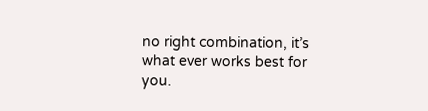no right combination, it’s what ever works best for you.